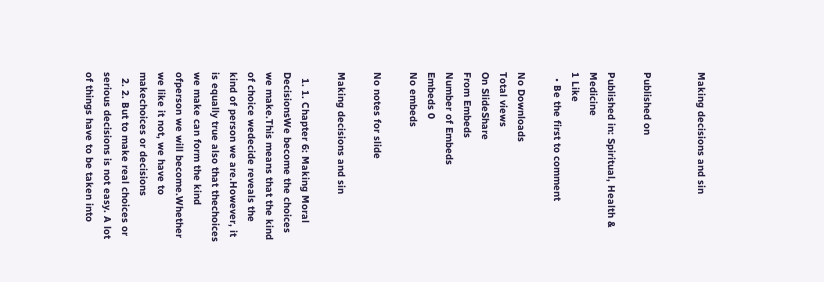Making decisions and sin


Published on

Published in: Spiritual, Health & Medicine
1 Like
  • Be the first to comment

No Downloads
Total views
On SlideShare
From Embeds
Number of Embeds
Embeds 0
No embeds

No notes for slide

Making decisions and sin

  1. 1. Chapter 6: Making Moral DecisionsWe become the choices we make.This means that the kind of choice wedecide reveals the kind of person we are.However, it is equally true also that thechoices we make can form the kind ofperson we will become.Whether we like it not, we have to makechoices or decisions
  2. 2. But to make real choices or serious decisions is not easy. A lot of things have to be taken into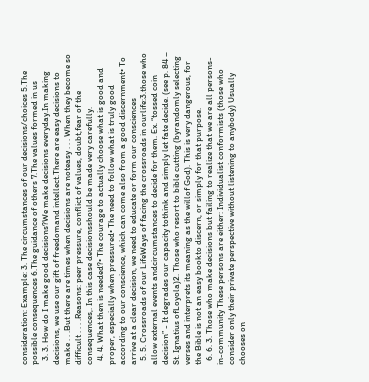consideration: Example: 3. The circumstances of our decisions/choices 5.The possible consequences 6.The guidance of others 7.The values formed in us
  3. 3. How do I make good decisions?We make decisions everyday.In making decisions, we use our gift of freedomand intellect.There are easy decisions to make . . .But there are times when decisions are noteasy . . . When they become so difficult . . . .Reasons: peer pressure, conflict of values, doubt,fear of the consequences,. In this case decisionsshould be made very carefully.
  4. 4. What then is needed?• The courage to actually choose what is good and proper, especially when pressured• The need to follow what is truly good according to our conscience, which can come also from a good discernment• To arrive at a clear decision, we need to educate or form our consciences
  5. 5. Crossroads of our LifeWays of facing the crossroads in ourlife:3.those who allow external events andcircumstances to decide for them. Ex. “tossed coin decision” - It degrades our capacity tothink and simply let fate decide. (see p. 84 – St. Ignatius ofLoyola)2. Those who resort to bible cutting (byrandomly selecting verses and interprets its meaning as the willof God). This is very dangerous, for the Bible is not an easy bookto discern, or simply for that purpose.
  6. 6. 3. Those who make decisions but failing to realize that we are all persons-in-community These persons are either: Individualist conformists (those who consider only their private perspective without listening to anybody) Usually chooses on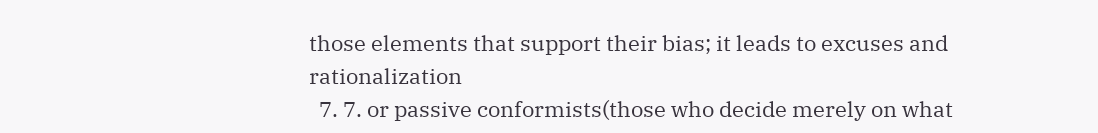those elements that support their bias; it leads to excuses and rationalization
  7. 7. or passive conformists(those who decide merely on what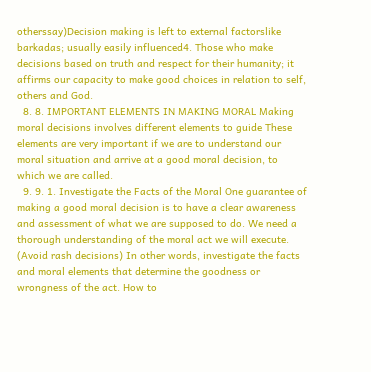otherssay)Decision making is left to external factorslike barkadas; usually easily influenced4. Those who make decisions based on truth and respect for their humanity; it affirms our capacity to make good choices in relation to self, others and God.
  8. 8. IMPORTANT ELEMENTS IN MAKING MORAL Making moral decisions involves different elements to guide These elements are very important if we are to understand our moral situation and arrive at a good moral decision, to which we are called.
  9. 9. 1. Investigate the Facts of the Moral One guarantee of making a good moral decision is to have a clear awareness and assessment of what we are supposed to do. We need a thorough understanding of the moral act we will execute. (Avoid rash decisions) In other words, investigate the facts and moral elements that determine the goodness or wrongness of the act. How to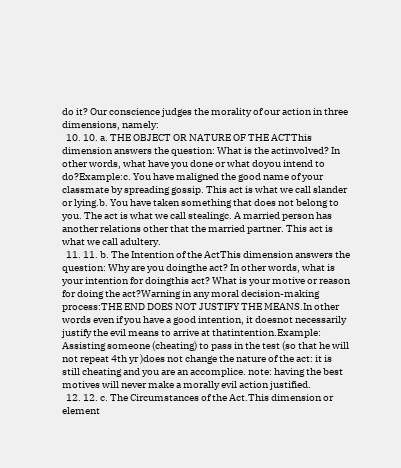do it? Our conscience judges the morality of our action in three dimensions, namely:
  10. 10. a. THE OBJECT OR NATURE OF THE ACTThis dimension answers the question: What is the actinvolved? In other words, what have you done or what doyou intend to do?Example:c. You have maligned the good name of your classmate by spreading gossip. This act is what we call slander or lying.b. You have taken something that does not belong to you. The act is what we call stealingc. A married person has another relations other that the married partner. This act is what we call adultery.
  11. 11. b. The Intention of the ActThis dimension answers the question: Why are you doingthe act? In other words, what is your intention for doingthis act? What is your motive or reason for doing the act?Warning in any moral decision-making process:THE END DOES NOT JUSTIFY THE MEANS.In other words even if you have a good intention, it doesnot necessarily justify the evil means to arrive at thatintention.Example: Assisting someone (cheating) to pass in the test (so that he will not repeat 4th yr )does not change the nature of the act: it is still cheating and you are an accomplice. note: having the best motives will never make a morally evil action justified.
  12. 12. c. The Circumstances of the Act.This dimension or element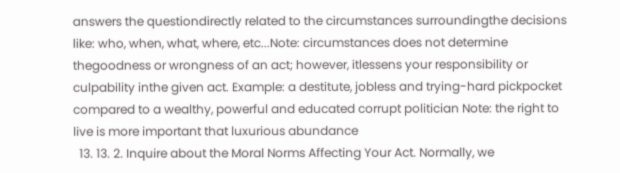answers the questiondirectly related to the circumstances surroundingthe decisions like: who, when, what, where, etc...Note: circumstances does not determine thegoodness or wrongness of an act; however, itlessens your responsibility or culpability inthe given act. Example: a destitute, jobless and trying-hard pickpocket compared to a wealthy, powerful and educated corrupt politician Note: the right to live is more important that luxurious abundance
  13. 13. 2. Inquire about the Moral Norms Affecting Your Act. Normally, we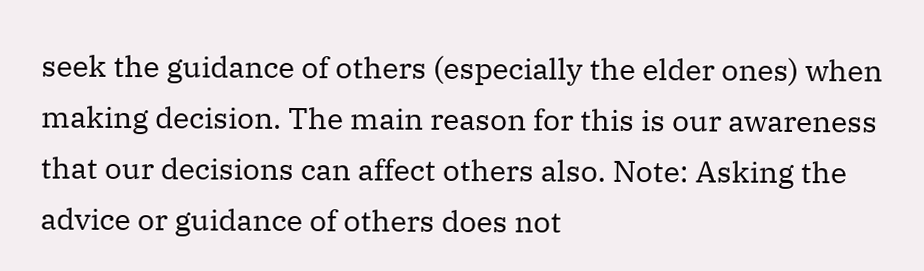seek the guidance of others (especially the elder ones) when making decision. The main reason for this is our awareness that our decisions can affect others also. Note: Asking the advice or guidance of others does not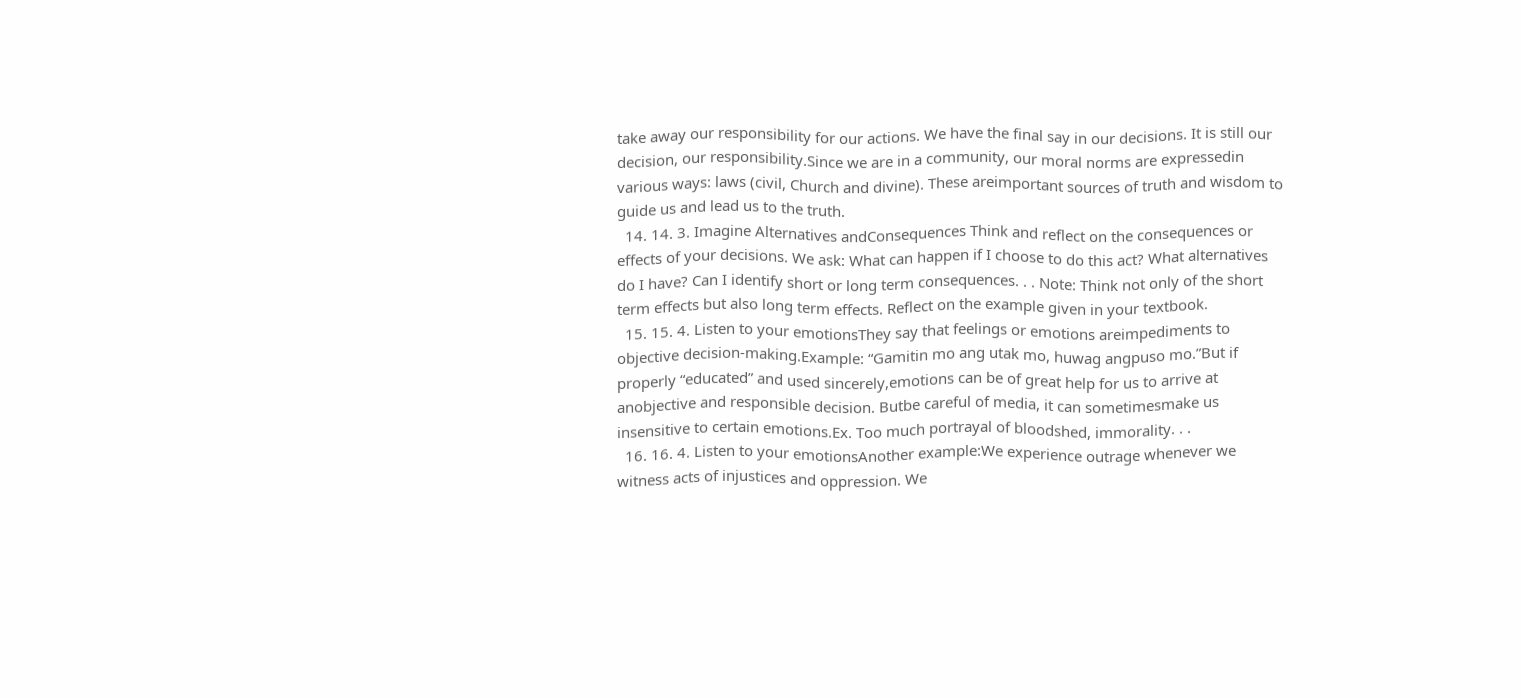take away our responsibility for our actions. We have the final say in our decisions. It is still our decision, our responsibility.Since we are in a community, our moral norms are expressedin various ways: laws (civil, Church and divine). These areimportant sources of truth and wisdom to guide us and lead us to the truth.
  14. 14. 3. Imagine Alternatives andConsequences Think and reflect on the consequences or effects of your decisions. We ask: What can happen if I choose to do this act? What alternatives do I have? Can I identify short or long term consequences. . . Note: Think not only of the short term effects but also long term effects. Reflect on the example given in your textbook.
  15. 15. 4. Listen to your emotionsThey say that feelings or emotions areimpediments to objective decision-making.Example: “Gamitin mo ang utak mo, huwag angpuso mo.”But if properly “educated” and used sincerely,emotions can be of great help for us to arrive at anobjective and responsible decision. Butbe careful of media, it can sometimesmake us insensitive to certain emotions.Ex. Too much portrayal of bloodshed, immorality. . .
  16. 16. 4. Listen to your emotionsAnother example:We experience outrage whenever we witness acts of injustices and oppression. We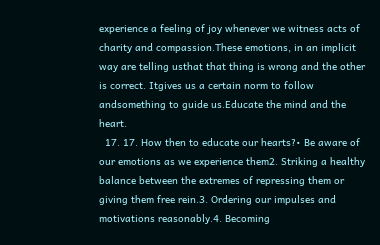experience a feeling of joy whenever we witness acts of charity and compassion.These emotions, in an implicit way are telling usthat that thing is wrong and the other is correct. Itgives us a certain norm to follow andsomething to guide us.Educate the mind and the heart.
  17. 17. How then to educate our hearts?• Be aware of our emotions as we experience them2. Striking a healthy balance between the extremes of repressing them or giving them free rein.3. Ordering our impulses and motivations reasonably.4. Becoming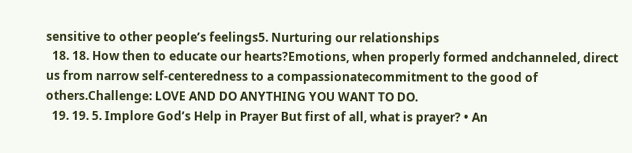sensitive to other people’s feelings5. Nurturing our relationships
  18. 18. How then to educate our hearts?Emotions, when properly formed andchanneled, direct us from narrow self-centeredness to a compassionatecommitment to the good of others.Challenge: LOVE AND DO ANYTHING YOU WANT TO DO.
  19. 19. 5. Implore God’s Help in Prayer But first of all, what is prayer? • An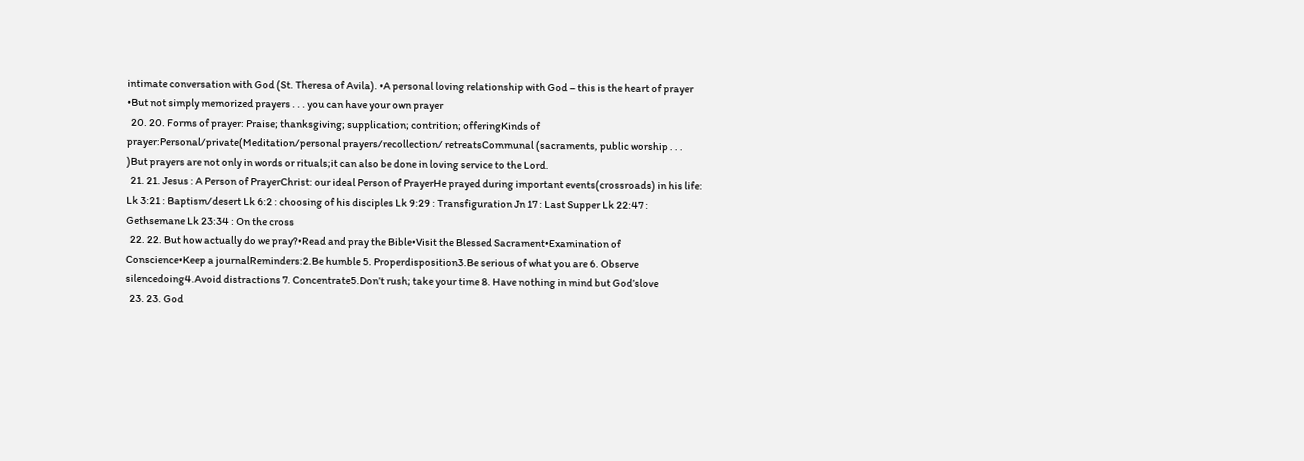intimate conversation with God (St. Theresa of Avila). •A personal loving relationship with God – this is the heart of prayer •But not simply memorized prayers . . . you can have your own prayer
  20. 20. Forms of prayer: Praise; thanksgiving; supplication; contrition; offeringKinds of prayer:Personal/private(Meditation/personal prayers/recollection/ retreatsCommunal (sacraments, public worship . . . )But prayers are not only in words or rituals;it can also be done in loving service to the Lord.
  21. 21. Jesus : A Person of PrayerChrist: our ideal Person of PrayerHe prayed during important events(crossroads) in his life: Lk 3:21 : Baptism/desert Lk 6:2 : choosing of his disciples Lk 9:29 : Transfiguration Jn 17 : Last Supper Lk 22:47 : Gethsemane Lk 23:34 : On the cross
  22. 22. But how actually do we pray?•Read and pray the Bible•Visit the Blessed Sacrament•Examination of Conscience•Keep a journalReminders:2.Be humble 5. Properdisposition3.Be serious of what you are 6. Observe silencedoing4.Avoid distractions 7. Concentrate5.Don’t rush; take your time 8. Have nothing in mind but God’slove
  23. 23. God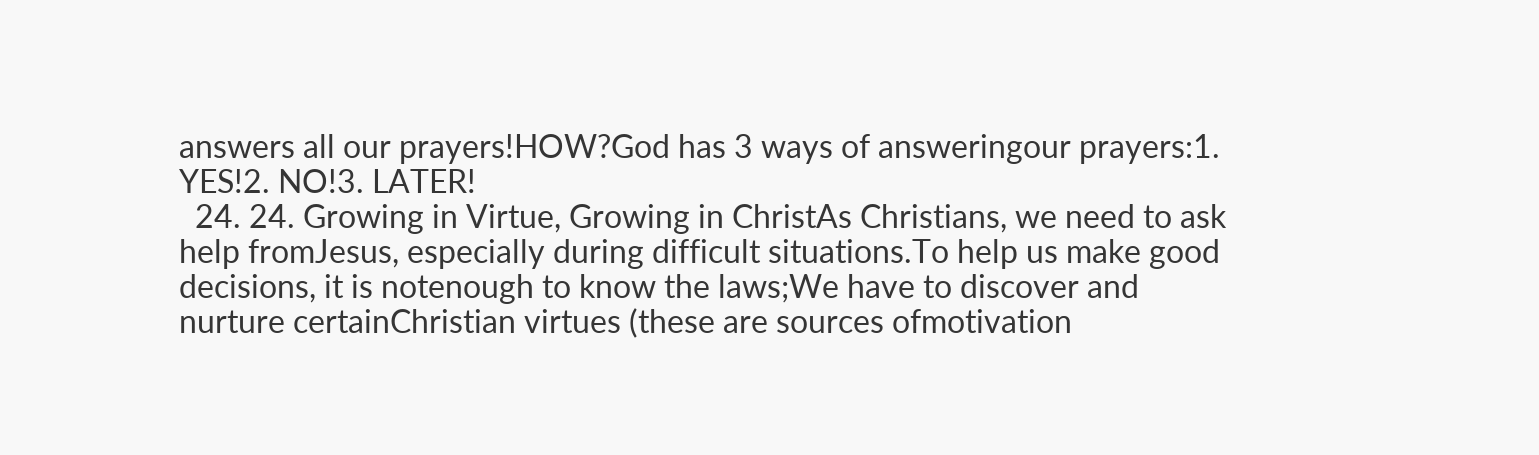answers all our prayers!HOW?God has 3 ways of answeringour prayers:1. YES!2. NO!3. LATER!
  24. 24. Growing in Virtue, Growing in ChristAs Christians, we need to ask help fromJesus, especially during difficult situations.To help us make good decisions, it is notenough to know the laws;We have to discover and nurture certainChristian virtues (these are sources ofmotivation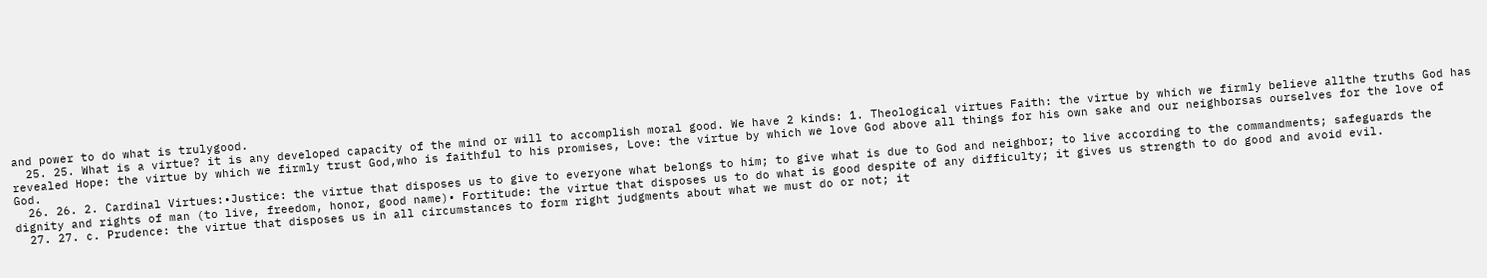and power to do what is trulygood.
  25. 25. What is a virtue? it is any developed capacity of the mind or will to accomplish moral good. We have 2 kinds: 1. Theological virtues Faith: the virtue by which we firmly believe allthe truths God has revealed Hope: the virtue by which we firmly trust God,who is faithful to his promises, Love: the virtue by which we love God above all things for his own sake and our neighborsas ourselves for the love of God.
  26. 26. 2. Cardinal Virtues:•Justice: the virtue that disposes us to give to everyone what belongs to him; to give what is due to God and neighbor; to live according to the commandments; safeguards the dignity and rights of man (to live, freedom, honor, good name)• Fortitude: the virtue that disposes us to do what is good despite of any difficulty; it gives us strength to do good and avoid evil.
  27. 27. c. Prudence: the virtue that disposes us in all circumstances to form right judgments about what we must do or not; it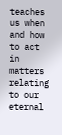teaches us when and how to act in matters relating to our eternal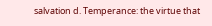salvation d. Temperance: the virtue that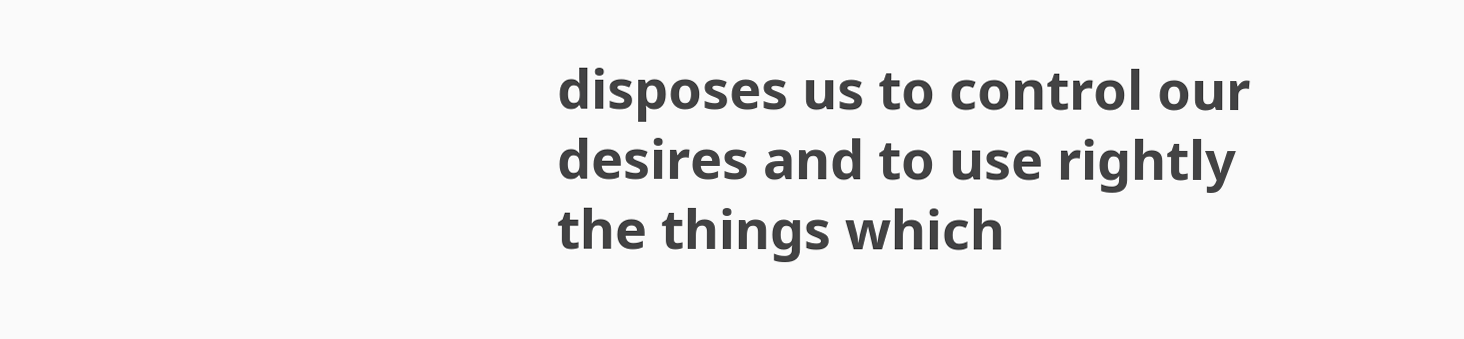disposes us to control our desires and to use rightly the things which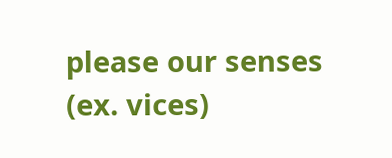please our senses (ex. vices)